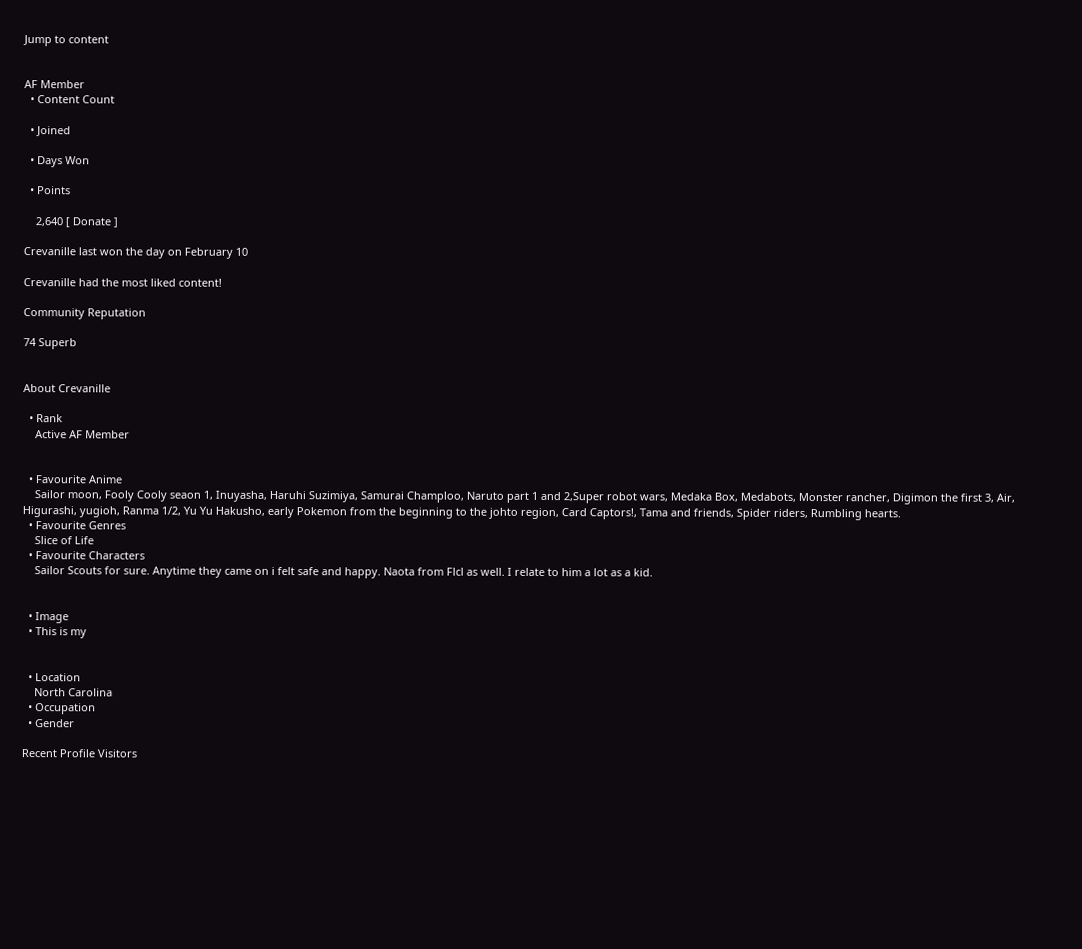Jump to content


AF Member
  • Content Count

  • Joined

  • Days Won

  • Points

    2,640 [ Donate ]

Crevanille last won the day on February 10

Crevanille had the most liked content!

Community Reputation

74 Superb


About Crevanille

  • Rank
    Active AF Member


  • Favourite Anime
    Sailor moon, Fooly Cooly seaon 1, Inuyasha, Haruhi Suzimiya, Samurai Champloo, Naruto part 1 and 2,Super robot wars, Medaka Box, Medabots, Monster rancher, Digimon the first 3, Air, Higurashi, yugioh, Ranma 1/2, Yu Yu Hakusho, early Pokemon from the beginning to the johto region, Card Captors!, Tama and friends, Spider riders, Rumbling hearts.
  • Favourite Genres
    Slice of Life
  • Favourite Characters
    Sailor Scouts for sure. Anytime they came on i felt safe and happy. Naota from Flcl as well. I relate to him a lot as a kid.


  • Image
  • This is my


  • Location
    North Carolina
  • Occupation
  • Gender

Recent Profile Visitors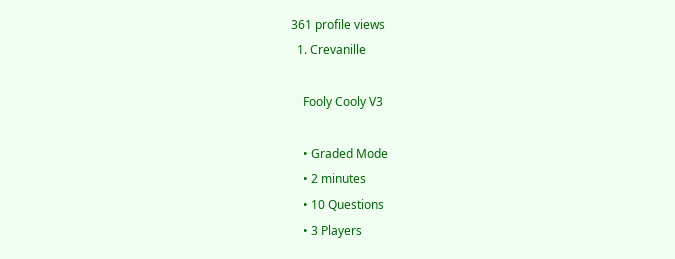361 profile views
  1. Crevanille

    Fooly Cooly V3

    • Graded Mode
    • 2 minutes
    • 10 Questions
    • 3 Players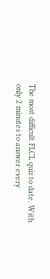The most difficult FLCL quiz to date. With only 2 minutes to answer every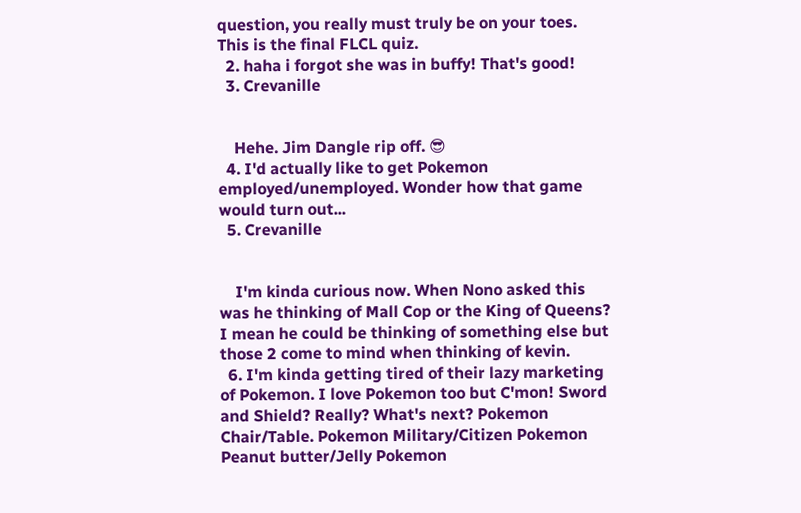question, you really must truly be on your toes. This is the final FLCL quiz.
  2. haha i forgot she was in buffy! That's good!
  3. Crevanille


    Hehe. Jim Dangle rip off. 😎
  4. I'd actually like to get Pokemon employed/unemployed. Wonder how that game would turn out...
  5. Crevanille


    I'm kinda curious now. When Nono asked this was he thinking of Mall Cop or the King of Queens? I mean he could be thinking of something else but those 2 come to mind when thinking of kevin.
  6. I'm kinda getting tired of their lazy marketing of Pokemon. I love Pokemon too but C'mon! Sword and Shield? Really? What's next? Pokemon Chair/Table. Pokemon Military/Citizen Pokemon Peanut butter/Jelly Pokemon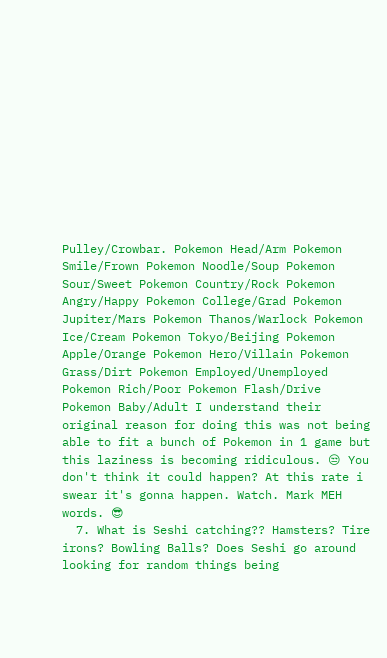Pulley/Crowbar. Pokemon Head/Arm Pokemon Smile/Frown Pokemon Noodle/Soup Pokemon Sour/Sweet Pokemon Country/Rock Pokemon Angry/Happy Pokemon College/Grad Pokemon Jupiter/Mars Pokemon Thanos/Warlock Pokemon Ice/Cream Pokemon Tokyo/Beijing Pokemon Apple/Orange Pokemon Hero/Villain Pokemon Grass/Dirt Pokemon Employed/Unemployed Pokemon Rich/Poor Pokemon Flash/Drive Pokemon Baby/Adult I understand their original reason for doing this was not being able to fit a bunch of Pokemon in 1 game but this laziness is becoming ridiculous. 😒 You don't think it could happen? At this rate i swear it's gonna happen. Watch. Mark MEH words. 😎
  7. What is Seshi catching?? Hamsters? Tire irons? Bowling Balls? Does Seshi go around looking for random things being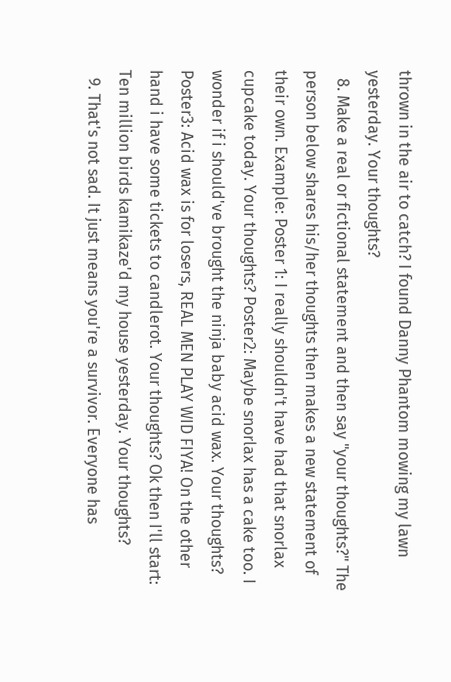thrown in the air to catch? I found Danny Phantom mowing my lawn yesterday. Your thoughts?
  8. Make a real or fictional statement and then say "your thoughts?" The person below shares his/her thoughts then makes a new statement of their own. Example: Poster 1: I really shouldn't have had that snorlax cupcake today. Your thoughts? Poster2: Maybe snorlax has a cake too. I wonder if i should've brought the ninja baby acid wax. Your thoughts? Poster3: Acid wax is for losers, REAL MEN PLAY WID FIYA! On the other hand i have some tickets to candlerot. Your thoughts? Ok then I'll start: Ten million birds kamikaze'd my house yesterday. Your thoughts?
  9. That's not sad. It just means you're a survivor. Everyone has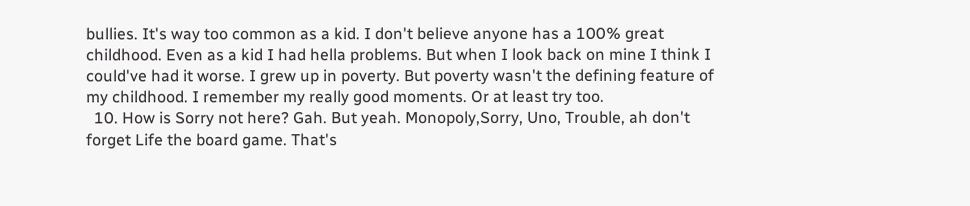bullies. It's way too common as a kid. I don't believe anyone has a 100% great childhood. Even as a kid I had hella problems. But when I look back on mine I think I could've had it worse. I grew up in poverty. But poverty wasn't the defining feature of my childhood. I remember my really good moments. Or at least try too.
  10. How is Sorry not here? Gah. But yeah. Monopoly,Sorry, Uno, Trouble, ah don't forget Life the board game. That's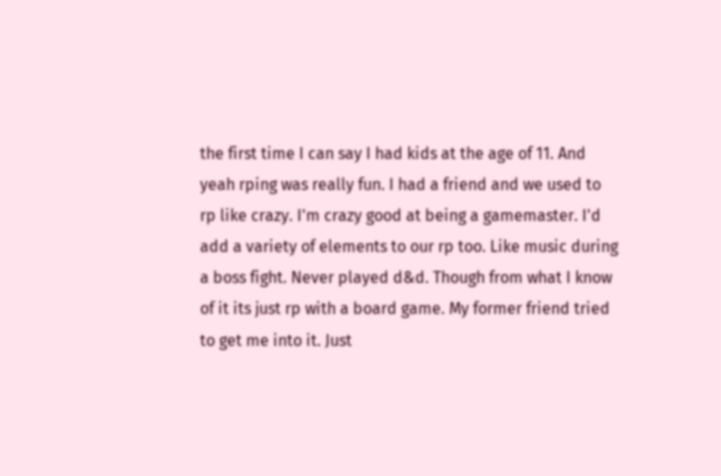the first time I can say I had kids at the age of 11. And yeah rping was really fun. I had a friend and we used to rp like crazy. I'm crazy good at being a gamemaster. I'd add a variety of elements to our rp too. Like music during a boss fight. Never played d&d. Though from what I know of it its just rp with a board game. My former friend tried to get me into it. Just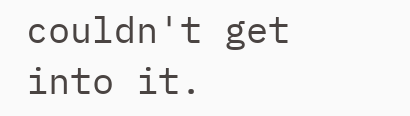couldn't get into it.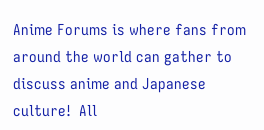Anime Forums is where fans from around the world can gather to discuss anime and Japanese culture!  All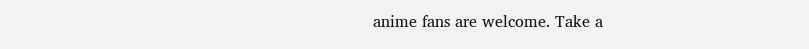anime fans are welcome. Take a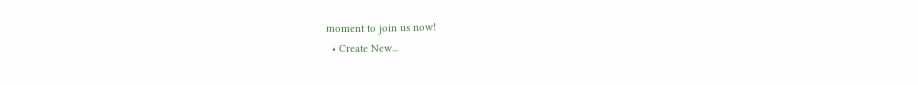moment to join us now!
  • Create New...